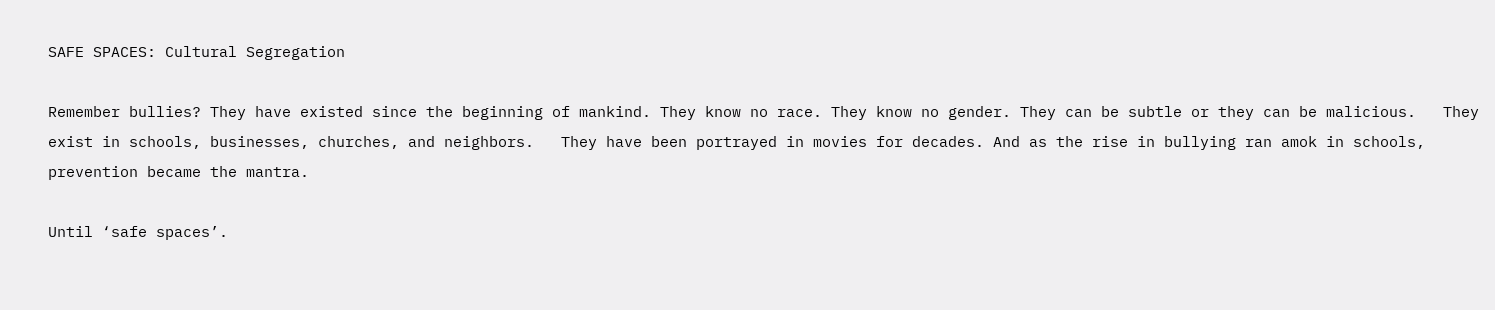SAFE SPACES: Cultural Segregation

Remember bullies? They have existed since the beginning of mankind. They know no race. They know no gender. They can be subtle or they can be malicious.   They exist in schools, businesses, churches, and neighbors.   They have been portrayed in movies for decades. And as the rise in bullying ran amok in schools, prevention became the mantra.

Until ‘safe spaces’.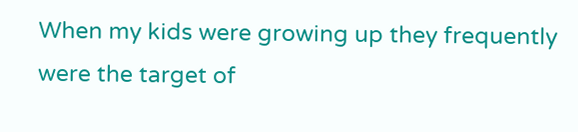When my kids were growing up they frequently were the target of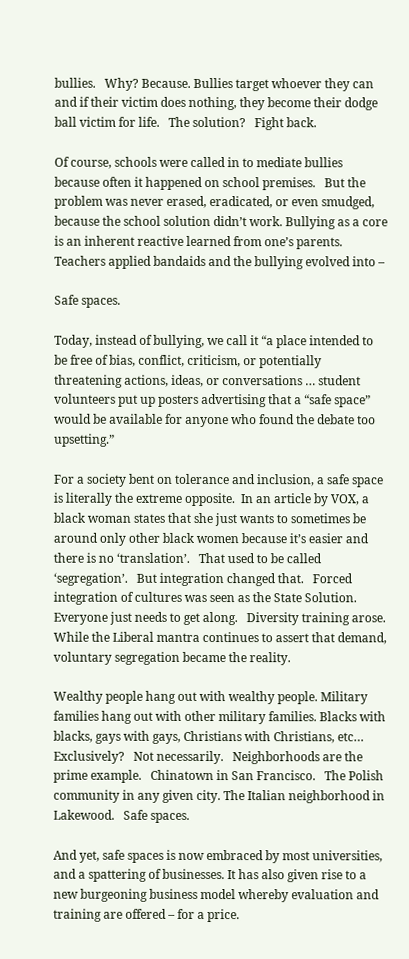bullies.   Why? Because. Bullies target whoever they can and if their victim does nothing, they become their dodge ball victim for life.   The solution?   Fight back.

Of course, schools were called in to mediate bullies because often it happened on school premises.   But the problem was never erased, eradicated, or even smudged, because the school solution didn’t work. Bullying as a core is an inherent reactive learned from one’s parents.  Teachers applied bandaids and the bullying evolved into –

Safe spaces.

Today, instead of bullying, we call it “a place intended to be free of bias, conflict, criticism, or potentially threatening actions, ideas, or conversations … student volunteers put up posters advertising that a “safe space” would be available for anyone who found the debate too upsetting.”

For a society bent on tolerance and inclusion, a safe space is literally the extreme opposite.  In an article by VOX, a black woman states that she just wants to sometimes be around only other black women because it’s easier and there is no ‘translation’.   That used to be called ‘segregation’.   But integration changed that.   Forced integration of cultures was seen as the State Solution.   Everyone just needs to get along.   Diversity training arose.   While the Liberal mantra continues to assert that demand, voluntary segregation became the reality.

Wealthy people hang out with wealthy people. Military families hang out with other military families. Blacks with blacks, gays with gays, Christians with Christians, etc…   Exclusively?   Not necessarily.   Neighborhoods are the prime example.   Chinatown in San Francisco.   The Polish community in any given city. The Italian neighborhood in Lakewood.   Safe spaces.

And yet, safe spaces is now embraced by most universities, and a spattering of businesses. It has also given rise to a new burgeoning business model whereby evaluation and training are offered – for a price.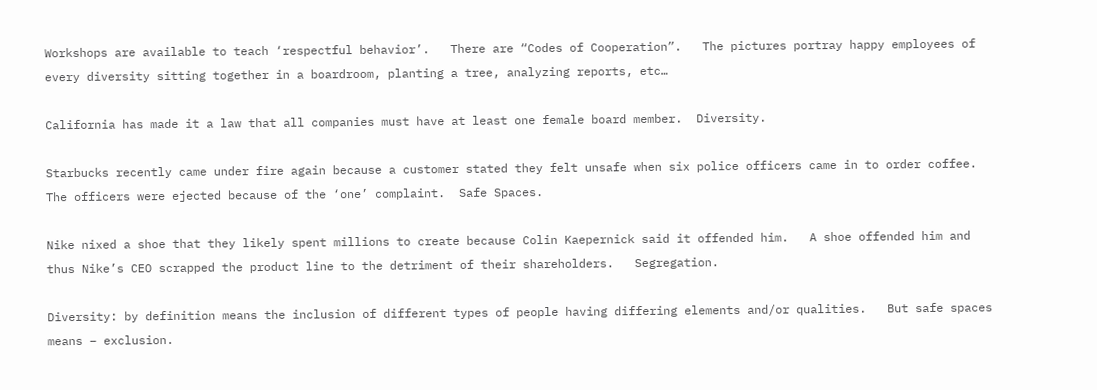Workshops are available to teach ‘respectful behavior’.   There are “Codes of Cooperation”.   The pictures portray happy employees of every diversity sitting together in a boardroom, planting a tree, analyzing reports, etc…

California has made it a law that all companies must have at least one female board member.  Diversity.

Starbucks recently came under fire again because a customer stated they felt unsafe when six police officers came in to order coffee. The officers were ejected because of the ‘one’ complaint.  Safe Spaces.

Nike nixed a shoe that they likely spent millions to create because Colin Kaepernick said it offended him.   A shoe offended him and thus Nike’s CEO scrapped the product line to the detriment of their shareholders.   Segregation.

Diversity: by definition means the inclusion of different types of people having differing elements and/or qualities.   But safe spaces means – exclusion.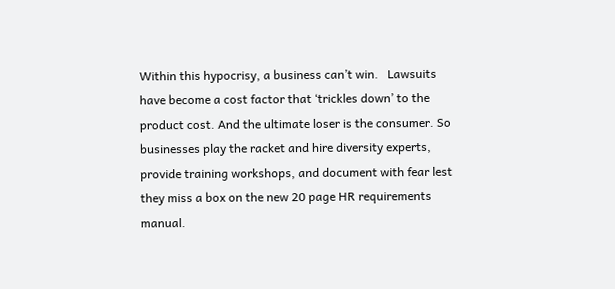Within this hypocrisy, a business can’t win.   Lawsuits have become a cost factor that ‘trickles down’ to the product cost. And the ultimate loser is the consumer. So businesses play the racket and hire diversity experts, provide training workshops, and document with fear lest they miss a box on the new 20 page HR requirements manual.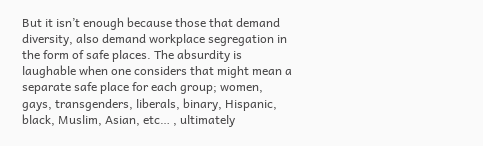But it isn’t enough because those that demand diversity, also demand workplace segregation in the form of safe places. The absurdity is laughable when one considers that might mean a separate safe place for each group; women, gays, transgenders, liberals, binary, Hispanic, black, Muslim, Asian, etc… , ultimately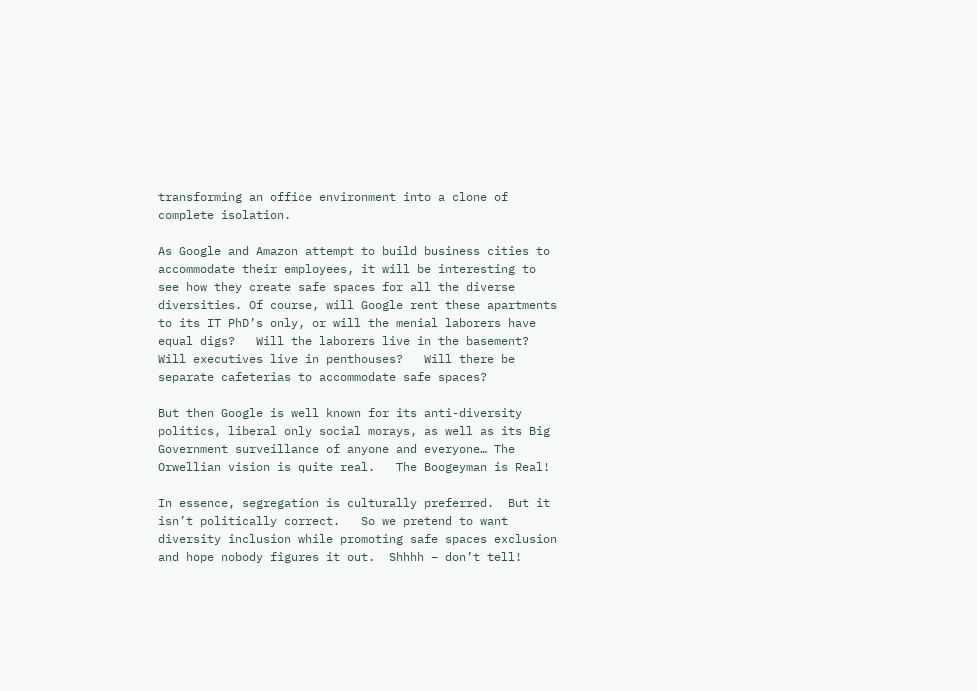transforming an office environment into a clone of complete isolation.

As Google and Amazon attempt to build business cities to accommodate their employees, it will be interesting to see how they create safe spaces for all the diverse diversities. Of course, will Google rent these apartments to its IT PhD’s only, or will the menial laborers have equal digs?   Will the laborers live in the basement?   Will executives live in penthouses?   Will there be separate cafeterias to accommodate safe spaces?

But then Google is well known for its anti-diversity politics, liberal only social morays, as well as its Big Government surveillance of anyone and everyone… The Orwellian vision is quite real.   The Boogeyman is Real!

In essence, segregation is culturally preferred.  But it isn’t politically correct.   So we pretend to want diversity inclusion while promoting safe spaces exclusion and hope nobody figures it out.  Shhhh – don’t tell!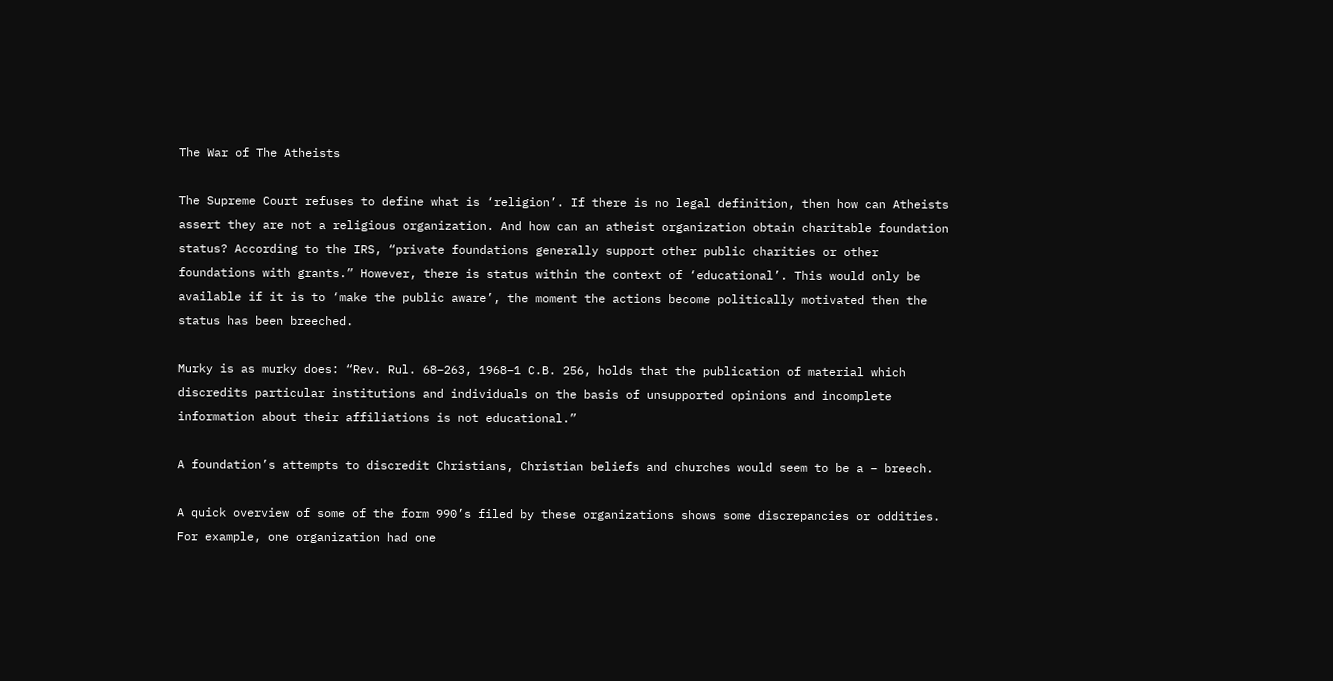The War of The Atheists

The Supreme Court refuses to define what is ‘religion’. If there is no legal definition, then how can Atheists assert they are not a religious organization. And how can an atheist organization obtain charitable foundation status? According to the IRS, “private foundations generally support other public charities or other foundations with grants.” However, there is status within the context of ‘educational’. This would only be available if it is to ‘make the public aware’, the moment the actions become politically motivated then the status has been breeched.

Murky is as murky does: “Rev. Rul. 68–263, 1968–1 C.B. 256, holds that the publication of material which discredits particular institutions and individuals on the basis of unsupported opinions and incomplete information about their affiliations is not educational.”

A foundation’s attempts to discredit Christians, Christian beliefs and churches would seem to be a – breech.

A quick overview of some of the form 990’s filed by these organizations shows some discrepancies or oddities. For example, one organization had one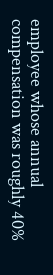employee whose annual compensation was roughly 40%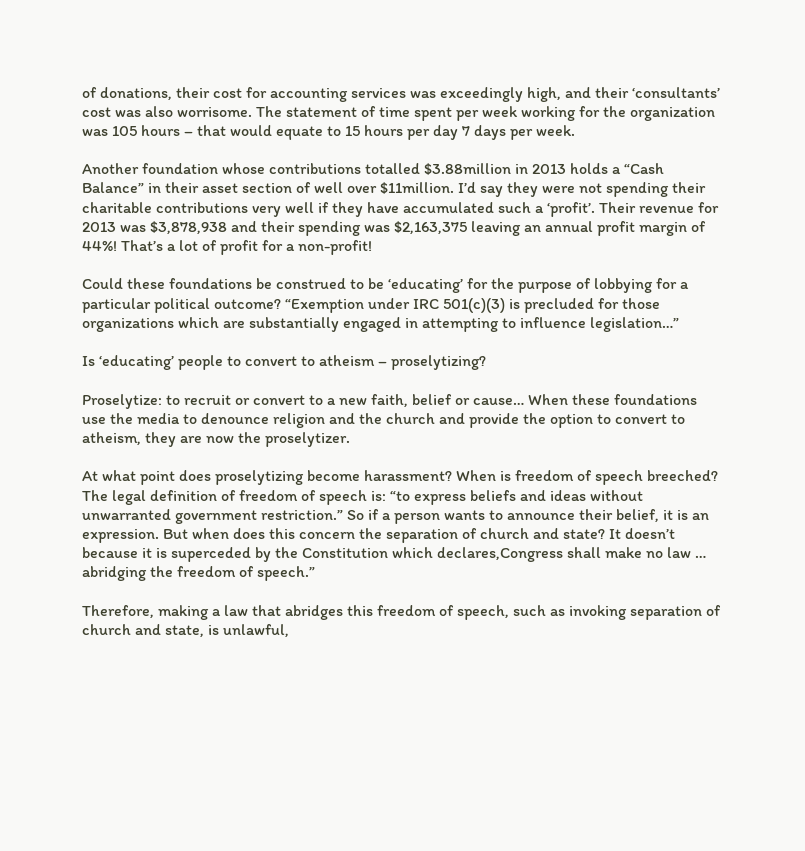of donations, their cost for accounting services was exceedingly high, and their ‘consultants’ cost was also worrisome. The statement of time spent per week working for the organization was 105 hours – that would equate to 15 hours per day 7 days per week.

Another foundation whose contributions totalled $3.88million in 2013 holds a “Cash Balance” in their asset section of well over $11million. I’d say they were not spending their charitable contributions very well if they have accumulated such a ‘profit’. Their revenue for 2013 was $3,878,938 and their spending was $2,163,375 leaving an annual profit margin of 44%! That’s a lot of profit for a non-profit!

Could these foundations be construed to be ‘educating’ for the purpose of lobbying for a particular political outcome? “Exemption under IRC 501(c)(3) is precluded for those organizations which are substantially engaged in attempting to influence legislation…”

Is ‘educating’ people to convert to atheism – proselytizing?

Proselytize: to recruit or convert to a new faith, belief or cause… When these foundations use the media to denounce religion and the church and provide the option to convert to atheism, they are now the proselytizer.

At what point does proselytizing become harassment? When is freedom of speech breeched? The legal definition of freedom of speech is: “to express beliefs and ideas without unwarranted government restriction.” So if a person wants to announce their belief, it is an expression. But when does this concern the separation of church and state? It doesn’t because it is superceded by the Constitution which declares,Congress shall make no law … abridging the freedom of speech.”

Therefore, making a law that abridges this freedom of speech, such as invoking separation of church and state, is unlawful,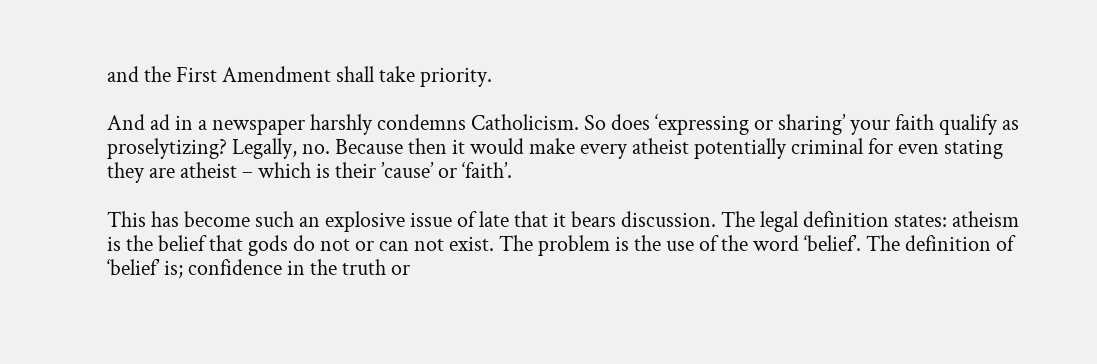and the First Amendment shall take priority.

And ad in a newspaper harshly condemns Catholicism. So does ‘expressing or sharing’ your faith qualify as proselytizing? Legally, no. Because then it would make every atheist potentially criminal for even stating they are atheist – which is their ’cause’ or ‘faith’.

This has become such an explosive issue of late that it bears discussion. The legal definition states: atheism is the belief that gods do not or can not exist. The problem is the use of the word ‘belief’. The definition of ‘belief’ is; confidence in the truth or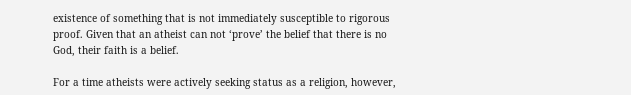existence of something that is not immediately susceptible to rigorous proof. Given that an atheist can not ‘prove’ the belief that there is no God, their faith is a belief.

For a time atheists were actively seeking status as a religion, however,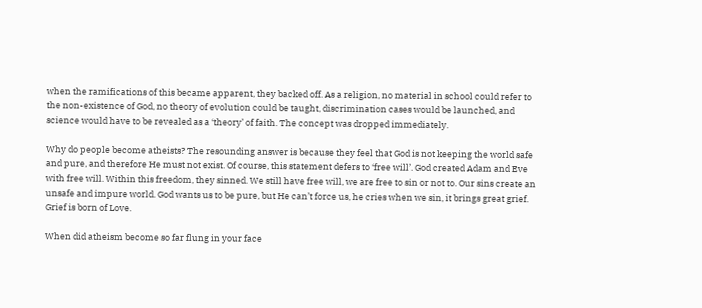when the ramifications of this became apparent, they backed off. As a religion, no material in school could refer to the non-existence of God, no theory of evolution could be taught, discrimination cases would be launched, and science would have to be revealed as a ‘theory’ of faith. The concept was dropped immediately.

Why do people become atheists? The resounding answer is because they feel that God is not keeping the world safe and pure, and therefore He must not exist. Of course, this statement defers to ‘free will’. God created Adam and Eve with free will. Within this freedom, they sinned. We still have free will, we are free to sin or not to. Our sins create an unsafe and impure world. God wants us to be pure, but He can’t force us, he cries when we sin, it brings great grief. Grief is born of Love.

When did atheism become so far flung in your face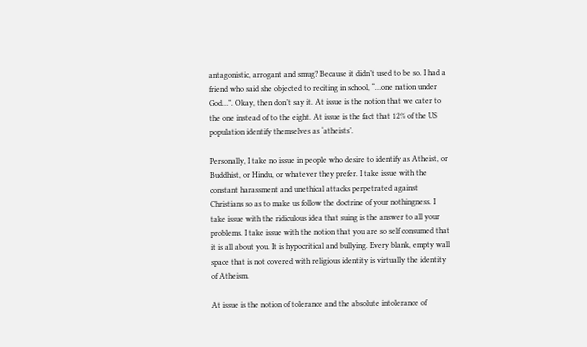antagonistic, arrogant and smug? Because it didn’t used to be so. I had a friend who said she objected to reciting in school, “…one nation under God…”. Okay, then don’t say it. At issue is the notion that we cater to the one instead of to the eight. At issue is the fact that 12% of the US population identify themselves as ‘atheists’.

Personally, I take no issue in people who desire to identify as Atheist, or Buddhist, or Hindu, or whatever they prefer. I take issue with the constant harassment and unethical attacks perpetrated against Christians so as to make us follow the doctrine of your nothingness. I take issue with the ridiculous idea that suing is the answer to all your problems. I take issue with the notion that you are so self consumed that it is all about you. It is hypocritical and bullying. Every blank, empty wall space that is not covered with religious identity is virtually the identity of Atheism.

At issue is the notion of tolerance and the absolute intolerance of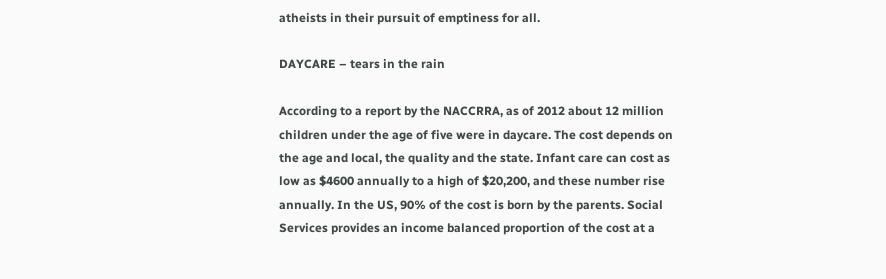atheists in their pursuit of emptiness for all.

DAYCARE – tears in the rain

According to a report by the NACCRRA, as of 2012 about 12 million children under the age of five were in daycare. The cost depends on the age and local, the quality and the state. Infant care can cost as low as $4600 annually to a high of $20,200, and these number rise annually. In the US, 90% of the cost is born by the parents. Social Services provides an income balanced proportion of the cost at a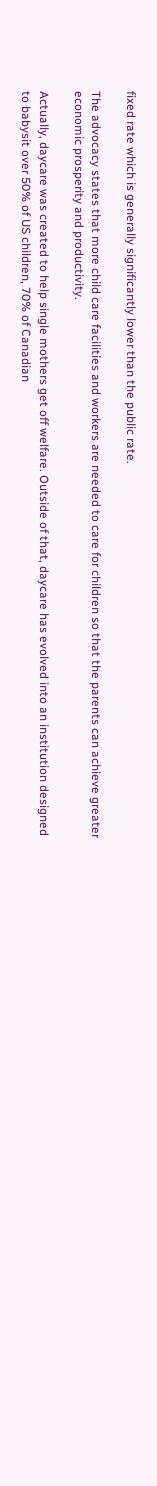fixed rate which is generally significantly lower than the public rate.

The advocacy states that more child care facilities and workers are needed to care for children so that the parents can achieve greater economic prosperity and productivity.

Actually, daycare was created to help single mothers get off welfare. Outside of that, daycare has evolved into an institution designed to babysit over 50% of US children, 70% of Canadian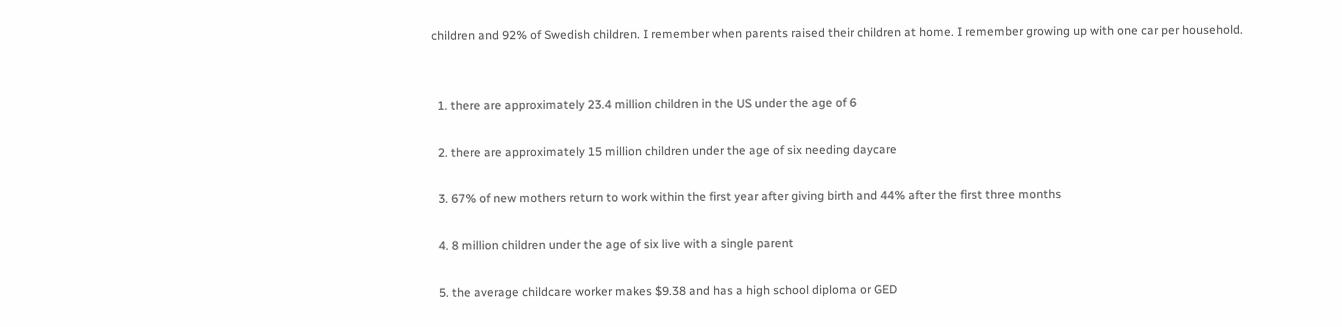children and 92% of Swedish children. I remember when parents raised their children at home. I remember growing up with one car per household.


  1. there are approximately 23.4 million children in the US under the age of 6

  2. there are approximately 15 million children under the age of six needing daycare

  3. 67% of new mothers return to work within the first year after giving birth and 44% after the first three months

  4. 8 million children under the age of six live with a single parent

  5. the average childcare worker makes $9.38 and has a high school diploma or GED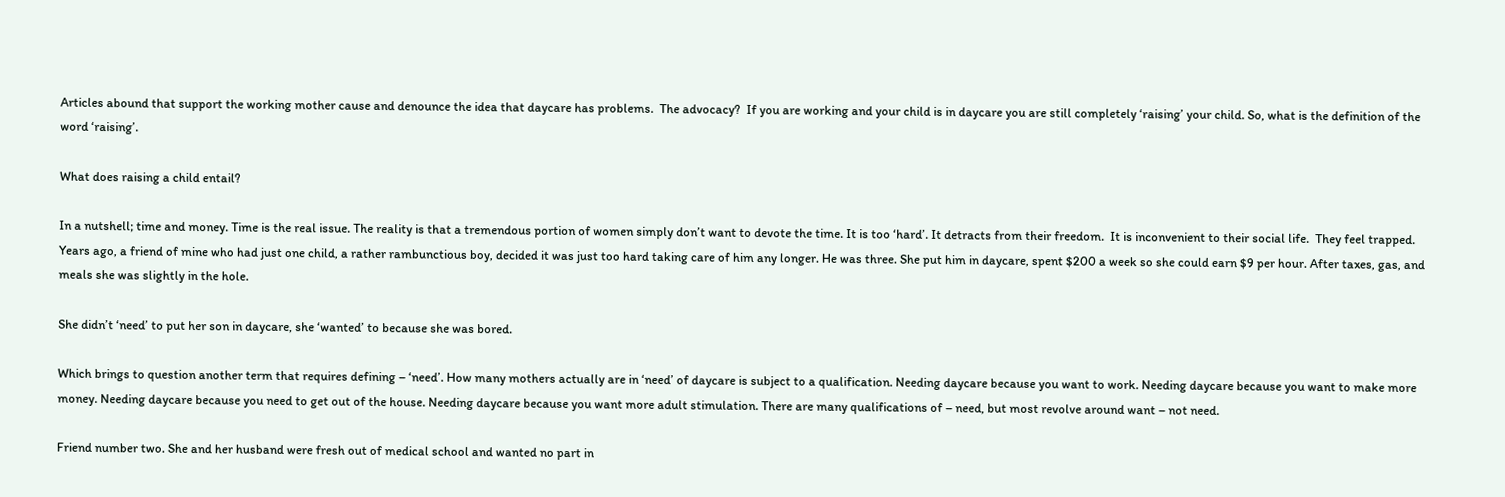Articles abound that support the working mother cause and denounce the idea that daycare has problems.  The advocacy?  If you are working and your child is in daycare you are still completely ‘raising’ your child. So, what is the definition of the word ‘raising’.

What does raising a child entail?

In a nutshell; time and money. Time is the real issue. The reality is that a tremendous portion of women simply don’t want to devote the time. It is too ‘hard’. It detracts from their freedom.  It is inconvenient to their social life.  They feel trapped.  Years ago, a friend of mine who had just one child, a rather rambunctious boy, decided it was just too hard taking care of him any longer. He was three. She put him in daycare, spent $200 a week so she could earn $9 per hour. After taxes, gas, and meals she was slightly in the hole.

She didn’t ‘need’ to put her son in daycare, she ‘wanted’ to because she was bored.

Which brings to question another term that requires defining – ‘need’. How many mothers actually are in ‘need’ of daycare is subject to a qualification. Needing daycare because you want to work. Needing daycare because you want to make more money. Needing daycare because you need to get out of the house. Needing daycare because you want more adult stimulation. There are many qualifications of – need, but most revolve around want – not need.

Friend number two. She and her husband were fresh out of medical school and wanted no part in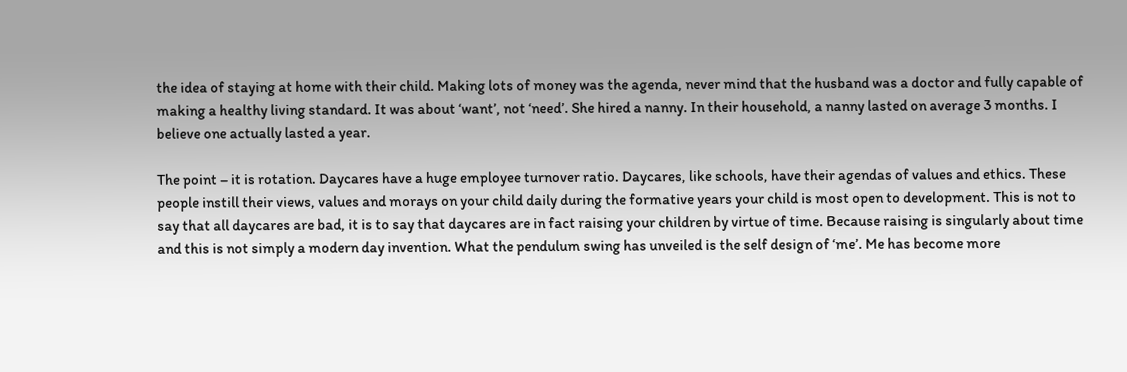the idea of staying at home with their child. Making lots of money was the agenda, never mind that the husband was a doctor and fully capable of making a healthy living standard. It was about ‘want’, not ‘need’. She hired a nanny. In their household, a nanny lasted on average 3 months. I believe one actually lasted a year.

The point – it is rotation. Daycares have a huge employee turnover ratio. Daycares, like schools, have their agendas of values and ethics. These people instill their views, values and morays on your child daily during the formative years your child is most open to development. This is not to say that all daycares are bad, it is to say that daycares are in fact raising your children by virtue of time. Because raising is singularly about time and this is not simply a modern day invention. What the pendulum swing has unveiled is the self design of ‘me’. Me has become more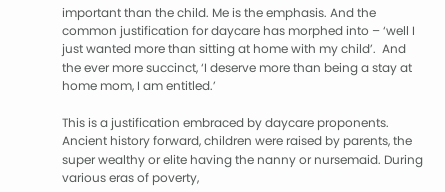important than the child. Me is the emphasis. And the common justification for daycare has morphed into – ‘well I just wanted more than sitting at home with my child’.  And the ever more succinct, ‘I deserve more than being a stay at home mom, I am entitled.’

This is a justification embraced by daycare proponents. Ancient history forward, children were raised by parents, the super wealthy or elite having the nanny or nursemaid. During various eras of poverty,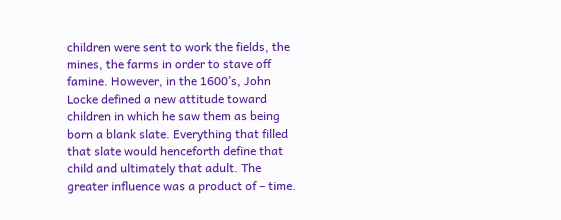children were sent to work the fields, the mines, the farms in order to stave off famine. However, in the 1600’s, John Locke defined a new attitude toward children in which he saw them as being born a blank slate. Everything that filled that slate would henceforth define that child and ultimately that adult. The greater influence was a product of – time.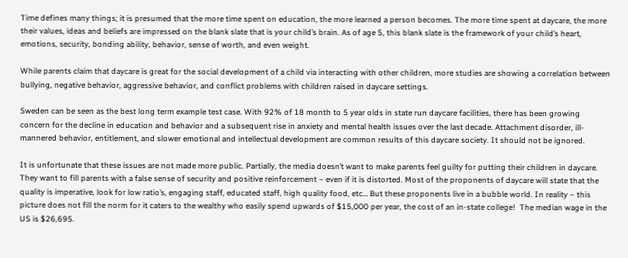Time defines many things; it is presumed that the more time spent on education, the more learned a person becomes. The more time spent at daycare, the more their values, ideas and beliefs are impressed on the blank slate that is your child’s brain. As of age 5, this blank slate is the framework of your child’s heart, emotions, security, bonding ability, behavior, sense of worth, and even weight.

While parents claim that daycare is great for the social development of a child via interacting with other children, more studies are showing a correlation between bullying, negative behavior, aggressive behavior, and conflict problems with children raised in daycare settings.

Sweden can be seen as the best long term example test case. With 92% of 18 month to 5 year olds in state run daycare facilities, there has been growing concern for the decline in education and behavior and a subsequent rise in anxiety and mental health issues over the last decade. Attachment disorder, ill-mannered behavior, entitlement, and slower emotional and intellectual development are common results of this daycare society. It should not be ignored.

It is unfortunate that these issues are not made more public. Partially, the media doesn’t want to make parents feel guilty for putting their children in daycare. They want to fill parents with a false sense of security and positive reinforcement – even if it is distorted. Most of the proponents of daycare will state that the quality is imperative, look for low ratio’s, engaging staff, educated staff, high quality food, etc… But these proponents live in a bubble world. In reality – this picture does not fill the norm for it caters to the wealthy who easily spend upwards of $15,000 per year, the cost of an in-state college!  The median wage in the US is $26,695.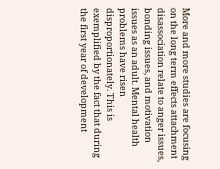More and more studies are focusing on the long term effects attachment disassociation relate to anger issues, bonding issues, and motivation issues as an adult. Mental health problems have risen disproportionately. This is exemplified by the fact that during the first year of development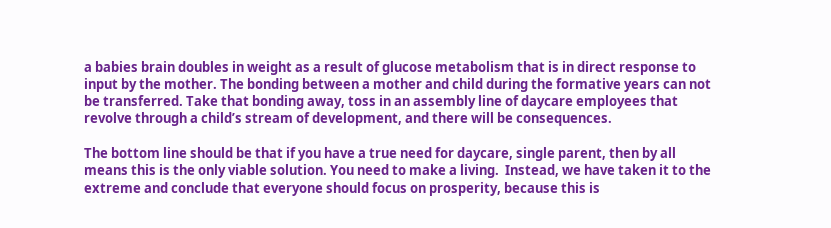a babies brain doubles in weight as a result of glucose metabolism that is in direct response to input by the mother. The bonding between a mother and child during the formative years can not be transferred. Take that bonding away, toss in an assembly line of daycare employees that revolve through a child’s stream of development, and there will be consequences.

The bottom line should be that if you have a true need for daycare, single parent, then by all means this is the only viable solution. You need to make a living.  Instead, we have taken it to the extreme and conclude that everyone should focus on prosperity, because this is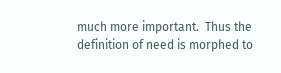much more important.  Thus the definition of need is morphed to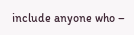include anyone who –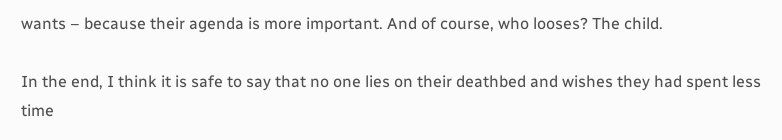wants – because their agenda is more important. And of course, who looses? The child.

In the end, I think it is safe to say that no one lies on their deathbed and wishes they had spent less time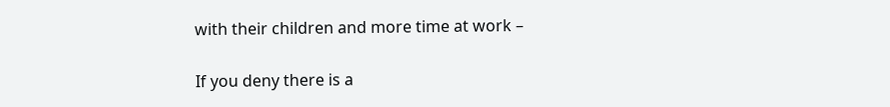with their children and more time at work –

If you deny there is a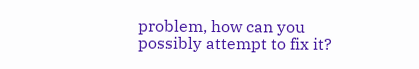problem, how can you possibly attempt to fix it?